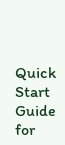Quick Start Guide for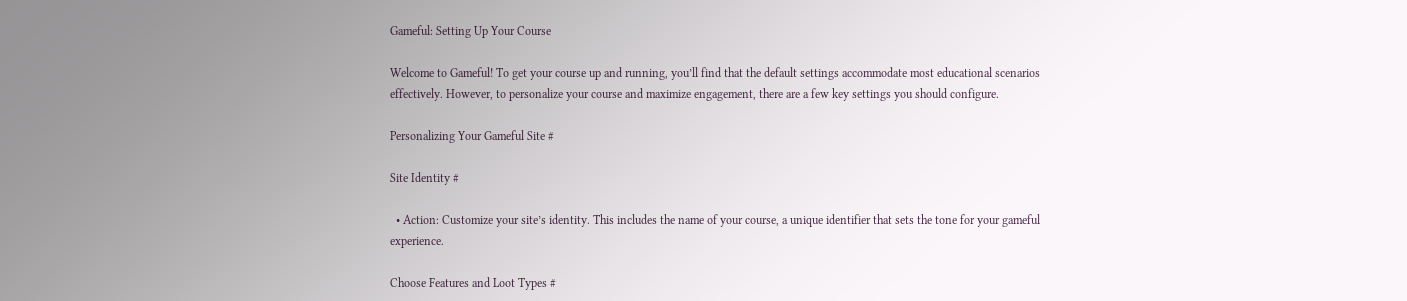Gameful: Setting Up Your Course

Welcome to Gameful! To get your course up and running, you’ll find that the default settings accommodate most educational scenarios effectively. However, to personalize your course and maximize engagement, there are a few key settings you should configure.

Personalizing Your Gameful Site #

Site Identity #

  • Action: Customize your site’s identity. This includes the name of your course, a unique identifier that sets the tone for your gameful experience.

Choose Features and Loot Types #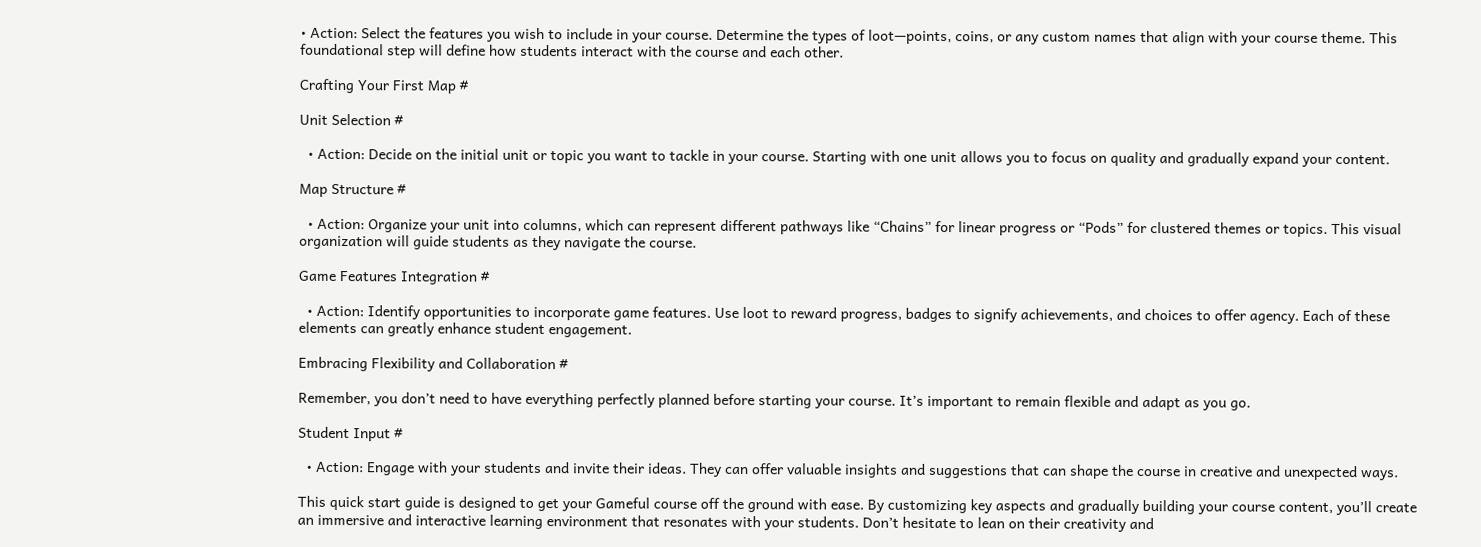• Action: Select the features you wish to include in your course. Determine the types of loot—points, coins, or any custom names that align with your course theme. This foundational step will define how students interact with the course and each other.

Crafting Your First Map #

Unit Selection #

  • Action: Decide on the initial unit or topic you want to tackle in your course. Starting with one unit allows you to focus on quality and gradually expand your content.

Map Structure #

  • Action: Organize your unit into columns, which can represent different pathways like “Chains” for linear progress or “Pods” for clustered themes or topics. This visual organization will guide students as they navigate the course.

Game Features Integration #

  • Action: Identify opportunities to incorporate game features. Use loot to reward progress, badges to signify achievements, and choices to offer agency. Each of these elements can greatly enhance student engagement.

Embracing Flexibility and Collaboration #

Remember, you don’t need to have everything perfectly planned before starting your course. It’s important to remain flexible and adapt as you go.

Student Input #

  • Action: Engage with your students and invite their ideas. They can offer valuable insights and suggestions that can shape the course in creative and unexpected ways.

This quick start guide is designed to get your Gameful course off the ground with ease. By customizing key aspects and gradually building your course content, you’ll create an immersive and interactive learning environment that resonates with your students. Don’t hesitate to lean on their creativity and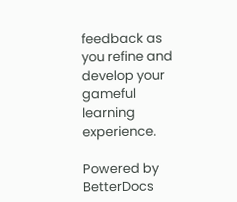feedback as you refine and develop your gameful learning experience.

Powered by BetterDocs